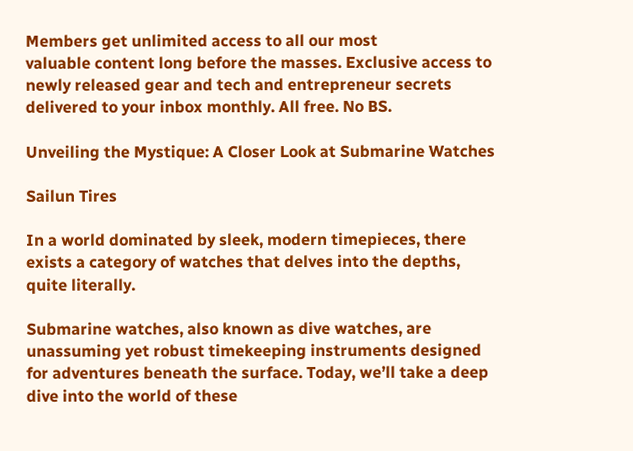Members get unlimited access to all our most
valuable content long before the masses. Exclusive access to newly released gear and tech and entrepreneur secrets delivered to your inbox monthly. All free. No BS.

Unveiling the Mystique: A Closer Look at Submarine Watches

Sailun Tires

In a world dominated by sleek, modern timepieces, there exists a category of watches that delves into the depths, quite literally.

Submarine watches, also known as dive watches, are unassuming yet robust timekeeping instruments designed for adventures beneath the surface. Today, we’ll take a deep dive into the world of these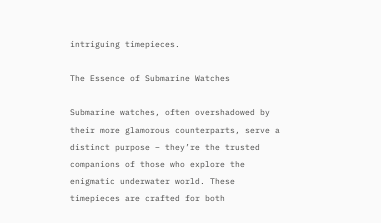intriguing timepieces.

The Essence of Submarine Watches

Submarine watches, often overshadowed by their more glamorous counterparts, serve a distinct purpose – they’re the trusted companions of those who explore the enigmatic underwater world. These timepieces are crafted for both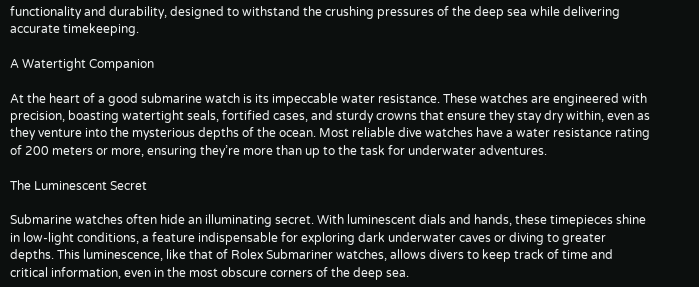functionality and durability, designed to withstand the crushing pressures of the deep sea while delivering accurate timekeeping.

A Watertight Companion

At the heart of a good submarine watch is its impeccable water resistance. These watches are engineered with precision, boasting watertight seals, fortified cases, and sturdy crowns that ensure they stay dry within, even as they venture into the mysterious depths of the ocean. Most reliable dive watches have a water resistance rating of 200 meters or more, ensuring they’re more than up to the task for underwater adventures.

The Luminescent Secret

Submarine watches often hide an illuminating secret. With luminescent dials and hands, these timepieces shine in low-light conditions, a feature indispensable for exploring dark underwater caves or diving to greater depths. This luminescence, like that of Rolex Submariner watches, allows divers to keep track of time and critical information, even in the most obscure corners of the deep sea.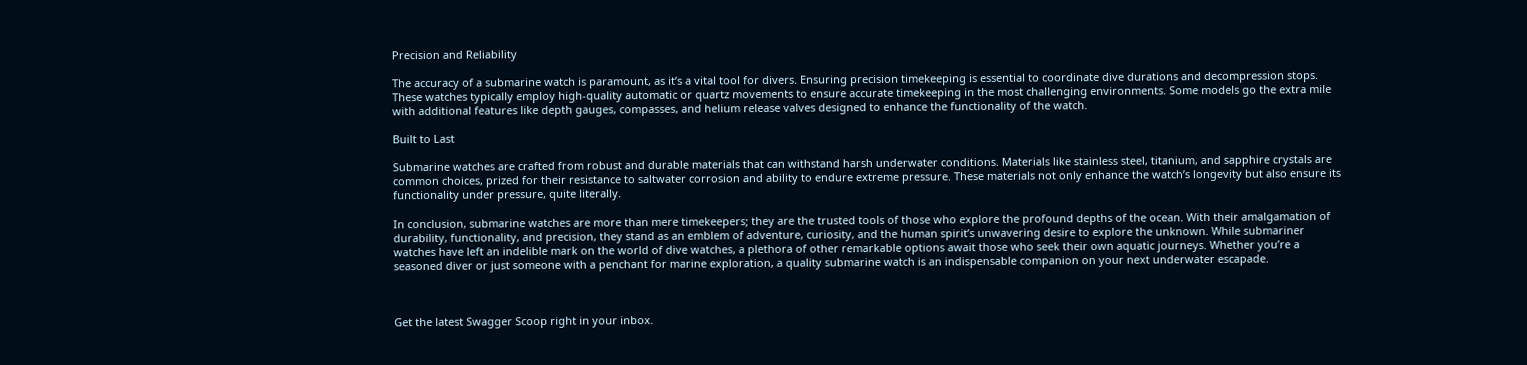Precision and Reliability

The accuracy of a submarine watch is paramount, as it’s a vital tool for divers. Ensuring precision timekeeping is essential to coordinate dive durations and decompression stops. These watches typically employ high-quality automatic or quartz movements to ensure accurate timekeeping in the most challenging environments. Some models go the extra mile with additional features like depth gauges, compasses, and helium release valves designed to enhance the functionality of the watch.

Built to Last

Submarine watches are crafted from robust and durable materials that can withstand harsh underwater conditions. Materials like stainless steel, titanium, and sapphire crystals are common choices, prized for their resistance to saltwater corrosion and ability to endure extreme pressure. These materials not only enhance the watch’s longevity but also ensure its functionality under pressure, quite literally.

In conclusion, submarine watches are more than mere timekeepers; they are the trusted tools of those who explore the profound depths of the ocean. With their amalgamation of durability, functionality, and precision, they stand as an emblem of adventure, curiosity, and the human spirit’s unwavering desire to explore the unknown. While submariner watches have left an indelible mark on the world of dive watches, a plethora of other remarkable options await those who seek their own aquatic journeys. Whether you’re a seasoned diver or just someone with a penchant for marine exploration, a quality submarine watch is an indispensable companion on your next underwater escapade.



Get the latest Swagger Scoop right in your inbox.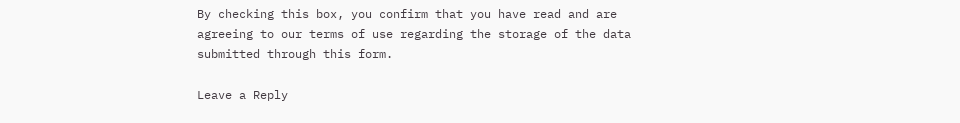By checking this box, you confirm that you have read and are agreeing to our terms of use regarding the storage of the data submitted through this form.

Leave a Reply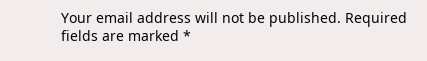Your email address will not be published. Required fields are marked *